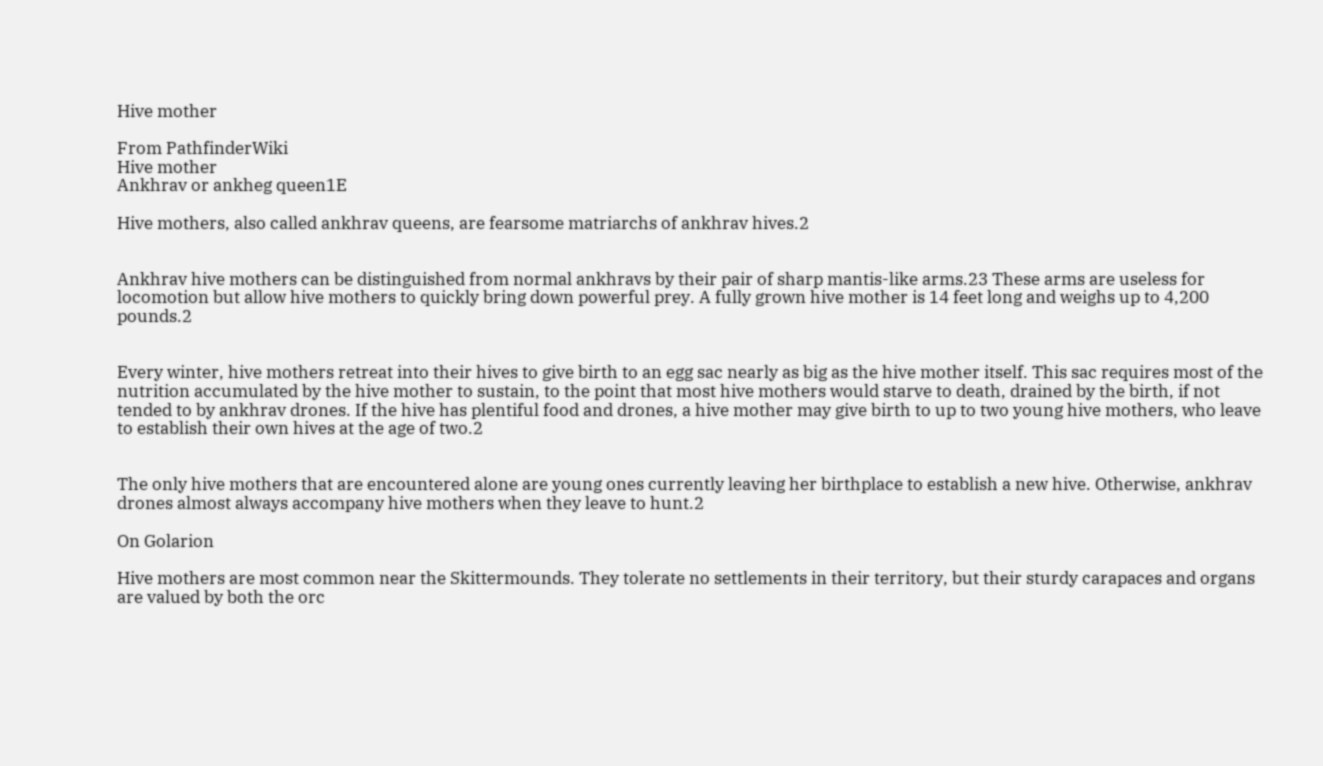Hive mother

From PathfinderWiki
Hive mother
Ankhrav or ankheg queen1E

Hive mothers, also called ankhrav queens, are fearsome matriarchs of ankhrav hives.2


Ankhrav hive mothers can be distinguished from normal ankhravs by their pair of sharp mantis-like arms.23 These arms are useless for locomotion but allow hive mothers to quickly bring down powerful prey. A fully grown hive mother is 14 feet long and weighs up to 4,200 pounds.2


Every winter, hive mothers retreat into their hives to give birth to an egg sac nearly as big as the hive mother itself. This sac requires most of the nutrition accumulated by the hive mother to sustain, to the point that most hive mothers would starve to death, drained by the birth, if not tended to by ankhrav drones. If the hive has plentiful food and drones, a hive mother may give birth to up to two young hive mothers, who leave to establish their own hives at the age of two.2


The only hive mothers that are encountered alone are young ones currently leaving her birthplace to establish a new hive. Otherwise, ankhrav drones almost always accompany hive mothers when they leave to hunt.2

On Golarion

Hive mothers are most common near the Skittermounds. They tolerate no settlements in their territory, but their sturdy carapaces and organs are valued by both the orc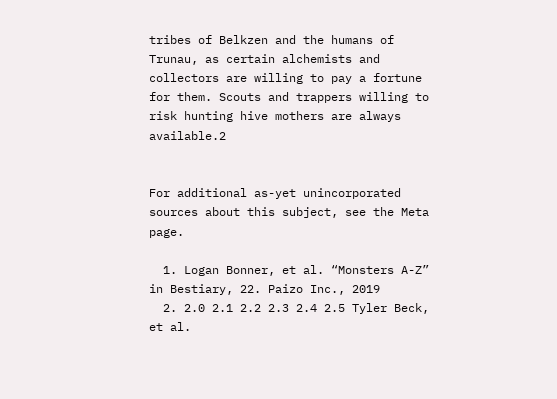tribes of Belkzen and the humans of Trunau, as certain alchemists and collectors are willing to pay a fortune for them. Scouts and trappers willing to risk hunting hive mothers are always available.2


For additional as-yet unincorporated sources about this subject, see the Meta page.

  1. Logan Bonner, et al. “Monsters A-Z” in Bestiary, 22. Paizo Inc., 2019
  2. 2.0 2.1 2.2 2.3 2.4 2.5 Tyler Beck, et al.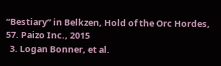“Bestiary” in Belkzen, Hold of the Orc Hordes, 57. Paizo Inc., 2015
  3. Logan Bonner, et al.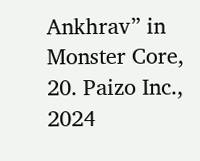Ankhrav” in Monster Core, 20. Paizo Inc., 2024